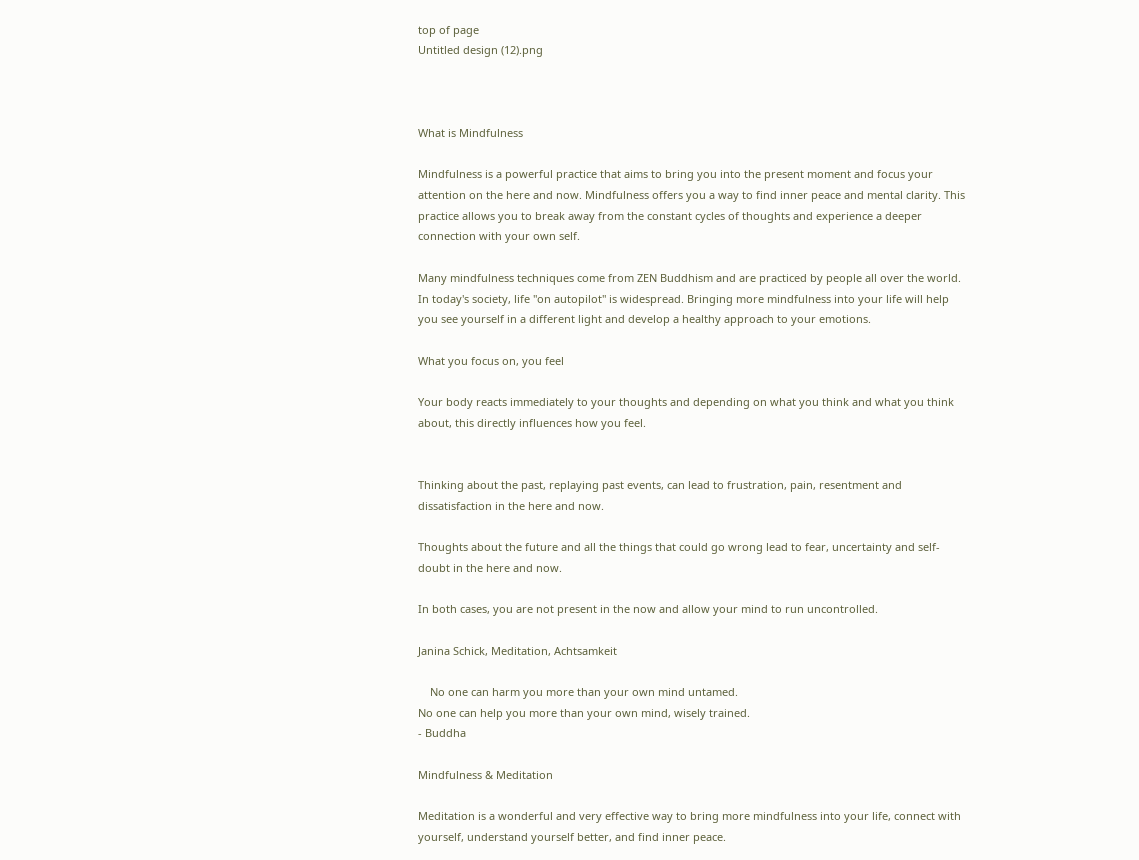top of page
Untitled design (12).png



What is Mindfulness

Mindfulness is a powerful practice that aims to bring you into the present moment and focus your attention on the here and now. Mindfulness offers you a way to find inner peace and mental clarity. This practice allows you to break away from the constant cycles of thoughts and experience a deeper connection with your own self.

Many mindfulness techniques come from ZEN Buddhism and are practiced by people all over the world.
In today's society, life "on autopilot" is widespread. Bringing more mindfulness into your life will help you see yourself in a different light and develop a healthy approach to your emotions.

What you focus on, you feel

Your body reacts immediately to your thoughts and depending on what you think and what you think about, this directly influences how you feel.


Thinking about the past, replaying past events, can lead to frustration, pain, resentment and dissatisfaction in the here and now.

Thoughts about the future and all the things that could go wrong lead to fear, uncertainty and self-doubt in the here and now.

In both cases, you are not present in the now and allow your mind to run uncontrolled.

Janina Schick, Meditation, Achtsamkeit

    No one can harm you more than your own mind untamed.
No one can help you more than your own mind, wisely trained.
- Buddha

Mindfulness & Meditation

Meditation is a wonderful and very effective way to bring more mindfulness into your life, connect with yourself, understand yourself better, and find inner peace.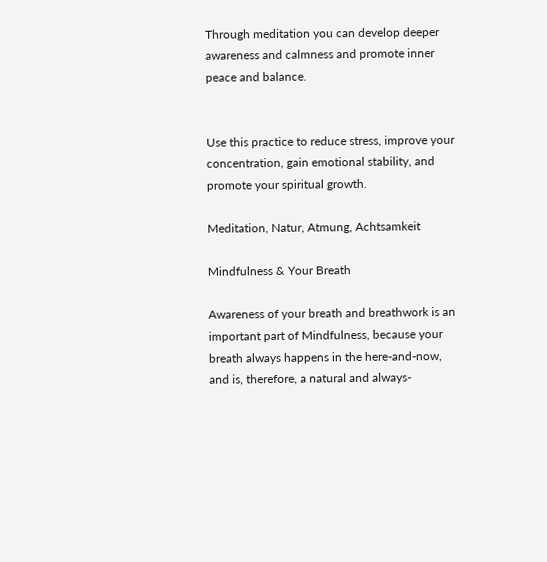Through meditation you can develop deeper awareness and calmness and promote inner peace and balance.


Use this practice to reduce stress, improve your concentration, gain emotional stability, and promote your spiritual growth.

Meditation, Natur, Atmung, Achtsamkeit

Mindfulness & Your Breath

Awareness of your breath and breathwork is an important part of Mindfulness, because your breath always happens in the here-and-now, and is, therefore, a natural and always-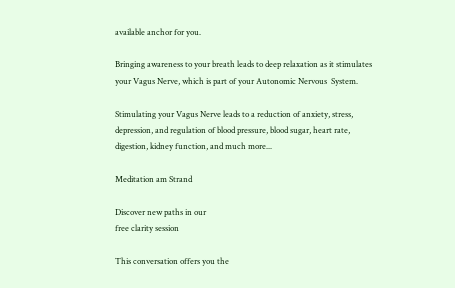available anchor for you.

Bringing awareness to your breath leads to deep relaxation as it stimulates your Vagus Nerve, which is part of your Autonomic Nervous  System.

Stimulating your Vagus Nerve leads to a reduction of anxiety, stress, depression, and regulation of blood pressure, blood sugar, heart rate, digestion, kidney function, and much more...

Meditation am Strand

Discover new paths in our
free clarity session

This conversation offers you the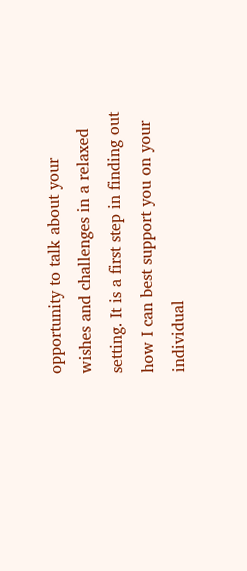opportunity to talk about your wishes and challenges in a relaxed setting. It is a first step in finding out how I can best support you on your individual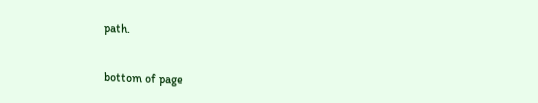path.

bottom of page